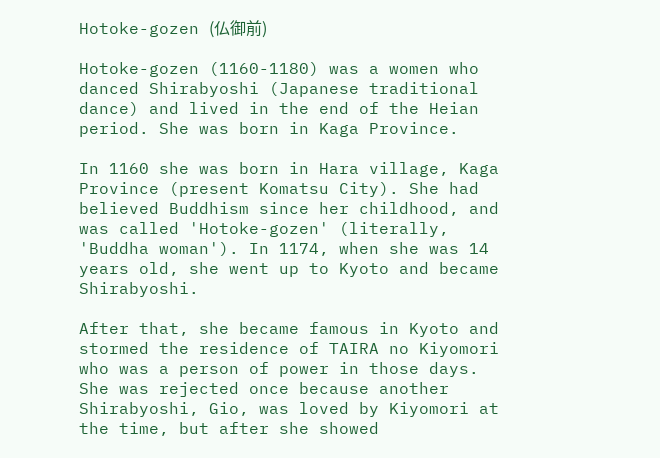Hotoke-gozen (仏御前)

Hotoke-gozen (1160-1180) was a women who danced Shirabyoshi (Japanese traditional dance) and lived in the end of the Heian period. She was born in Kaga Province.

In 1160 she was born in Hara village, Kaga Province (present Komatsu City). She had believed Buddhism since her childhood, and was called 'Hotoke-gozen' (literally, 'Buddha woman'). In 1174, when she was 14 years old, she went up to Kyoto and became Shirabyoshi.

After that, she became famous in Kyoto and stormed the residence of TAIRA no Kiyomori who was a person of power in those days. She was rejected once because another Shirabyoshi, Gio, was loved by Kiyomori at the time, but after she showed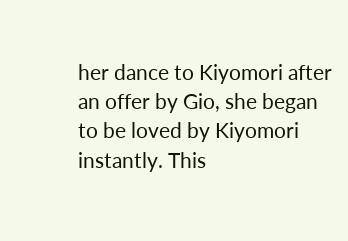her dance to Kiyomori after an offer by Gio, she began to be loved by Kiyomori instantly. This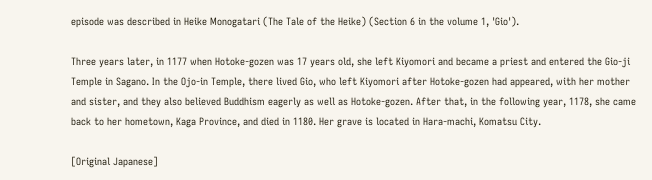episode was described in Heike Monogatari (The Tale of the Heike) (Section 6 in the volume 1, 'Gio').

Three years later, in 1177 when Hotoke-gozen was 17 years old, she left Kiyomori and became a priest and entered the Gio-ji Temple in Sagano. In the Ojo-in Temple, there lived Gio, who left Kiyomori after Hotoke-gozen had appeared, with her mother and sister, and they also believed Buddhism eagerly as well as Hotoke-gozen. After that, in the following year, 1178, she came back to her hometown, Kaga Province, and died in 1180. Her grave is located in Hara-machi, Komatsu City.

[Original Japanese]